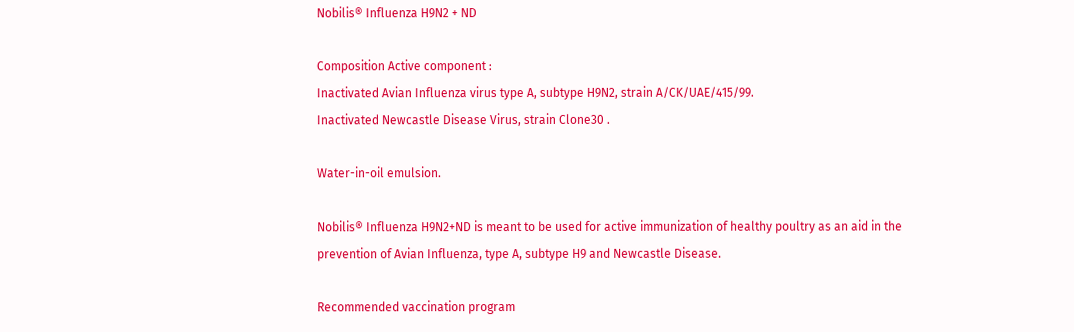Nobilis® Influenza H9N2 + ND

Composition Active component :
Inactivated Avian Influenza virus type A, subtype H9N2, strain A/CK/UAE/415/99.
Inactivated Newcastle Disease Virus, strain Clone30 .

Water-in-oil emulsion.

Nobilis® Influenza H9N2+ND is meant to be used for active immunization of healthy poultry as an aid in the prevention of Avian Influenza, type A, subtype H9 and Newcastle Disease.

Recommended vaccination program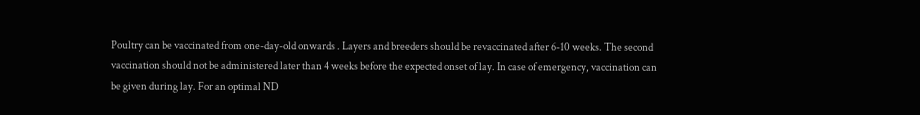Poultry can be vaccinated from one-day-old onwards . Layers and breeders should be revaccinated after 6-10 weeks. The second vaccination should not be administered later than 4 weeks before the expected onset of lay. In case of emergency, vaccination can be given during lay. For an optimal ND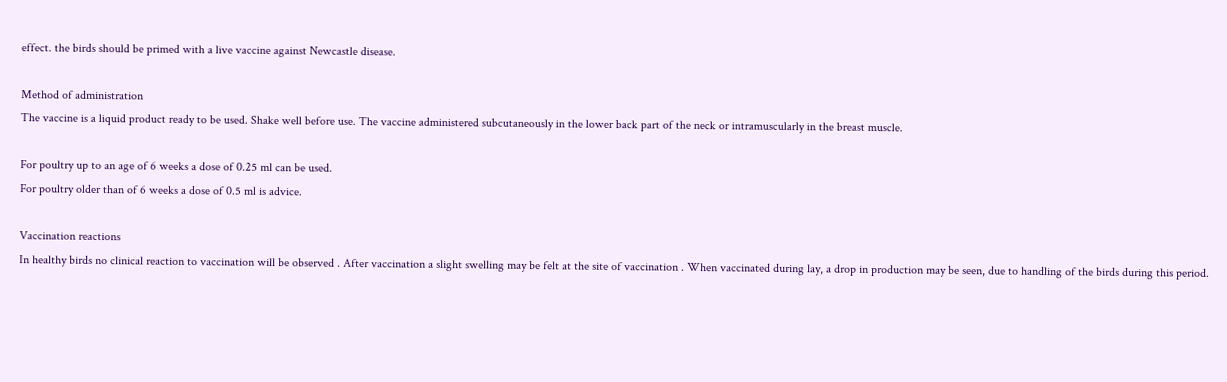effect. the birds should be primed with a live vaccine against Newcastle disease.

Method of administration
The vaccine is a liquid product ready to be used. Shake well before use. The vaccine administered subcutaneously in the lower back part of the neck or intramuscularly in the breast muscle.

For poultry up to an age of 6 weeks a dose of 0.25 ml can be used.
For poultry older than of 6 weeks a dose of 0.5 ml is advice.

Vaccination reactions
In healthy birds no clinical reaction to vaccination will be observed . After vaccination a slight swelling may be felt at the site of vaccination . When vaccinated during lay, a drop in production may be seen, due to handling of the birds during this period.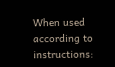When used according to instructions: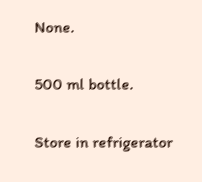None.

500 ml bottle.

Store in refrigerator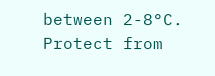between 2-8°C. Protect from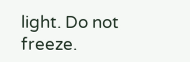light. Do not freeze.